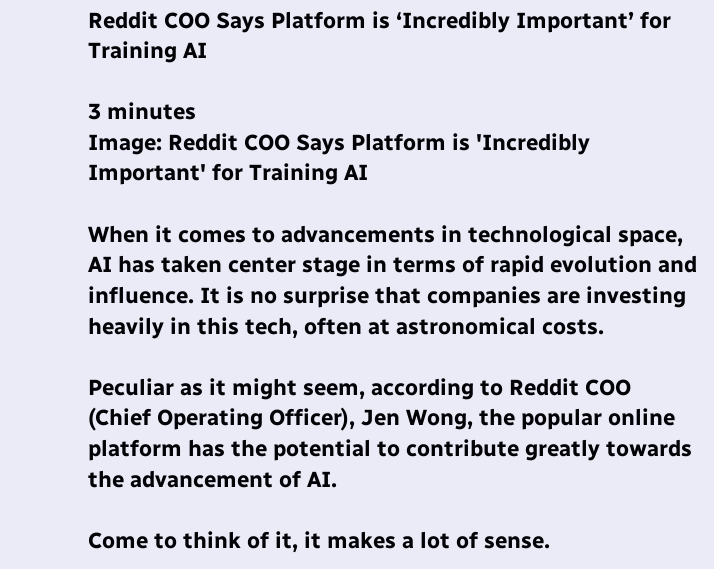Reddit COO Says Platform is ‘Incredibly Important’ for Training AI

3 minutes
Image: Reddit COO Says Platform is 'Incredibly Important' for Training AI

When it comes to advancements in technological space, AI has taken center stage in terms of rapid evolution and influence. It is no surprise that companies are investing heavily in this tech, often at astronomical costs.

Peculiar as it might seem, according to Reddit COO (Chief Operating Officer), Jen Wong, the popular online platform has the potential to contribute greatly towards the advancement of AI.

Come to think of it, it makes a lot of sense.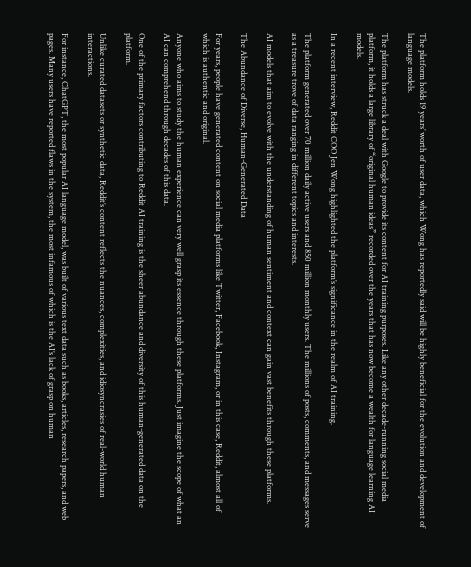The platform holds 19 years’ worth of user data, which Wong has reportedly said will be highly beneficial for the evolution and development of language models.

The platform has struck a deal with Google to provide its content for AI training purposes. Like any other decade-running social media platform, it holds a large library of “original human ideas” recorded over the years that has now become a wealth for language learning AI models.

In a recent interview, Reddit COO Jen Wong highlighted the platform’s significance in the realm of AI training.

The platform generated over 70 million daily active users and 850 million monthly users. The millions of posts, comments, and messages serve as a treasure trove of data ranging in different topics and interests.

AI models that aim to evolve with the understanding of human sentiment and context can gain vast benefits through these platforms.

The Abundance of Diverse, Human-Generated Data

For years, people have generated content on social media platforms like Twitter, Facebook, Instagram, or in this case, Reddit, almost all of which is authentic and original.

Anyone who aims to study the human experience can very well grasp its essence through these platforms. Just imagine the scope of what an AI can comprehend through decades of this data.

One of the primary factors contributing to Reddit AI training is the sheer abundance and diversity of this human-generated data on the platform.

Unlike curated datasets or synthetic data, Reddit’s content reflects the nuances, complexities, and idiosyncrasies of real-world human interactions.

For instance, ChatGPT, the most popular AI language model, was built of various text data such as books, articles, research papers, and web pages. Many users have reported flaws in the system, the most infamous of which is the AI’s lack of grasp on human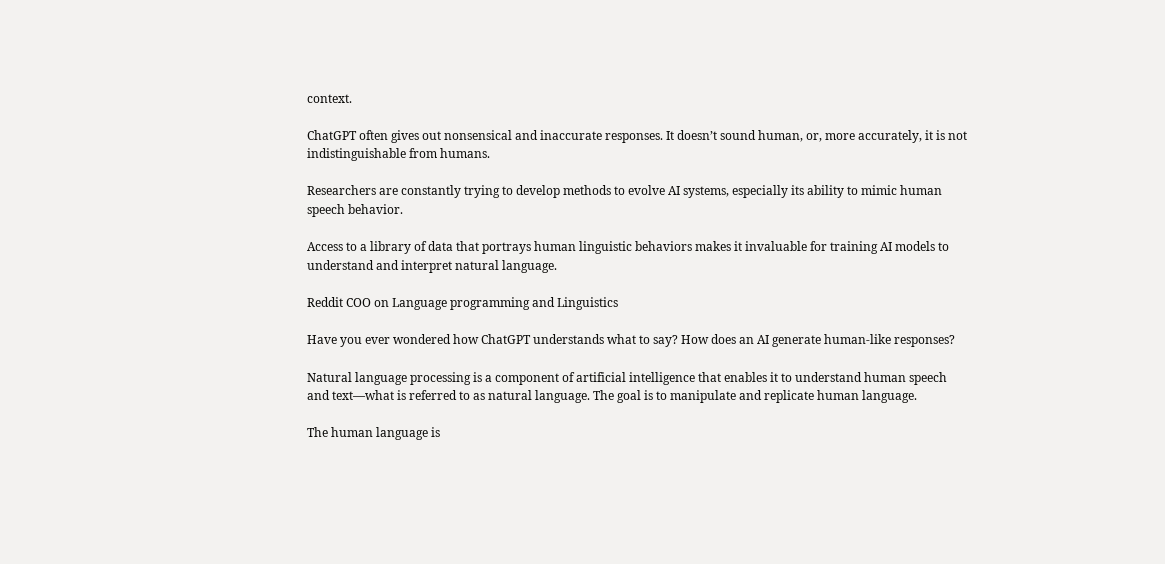context.

ChatGPT often gives out nonsensical and inaccurate responses. It doesn’t sound human, or, more accurately, it is not indistinguishable from humans.

Researchers are constantly trying to develop methods to evolve AI systems, especially its ability to mimic human speech behavior.

Access to a library of data that portrays human linguistic behaviors makes it invaluable for training AI models to understand and interpret natural language.

Reddit COO on Language programming and Linguistics

Have you ever wondered how ChatGPT understands what to say? How does an AI generate human-like responses?

Natural language processing is a component of artificial intelligence that enables it to understand human speech and text—what is referred to as natural language. The goal is to manipulate and replicate human language.

The human language is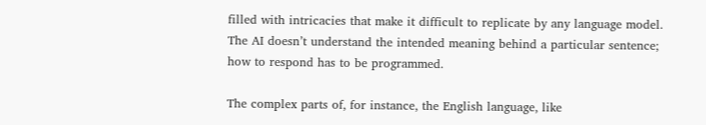filled with intricacies that make it difficult to replicate by any language model. The AI doesn’t understand the intended meaning behind a particular sentence; how to respond has to be programmed.

The complex parts of, for instance, the English language, like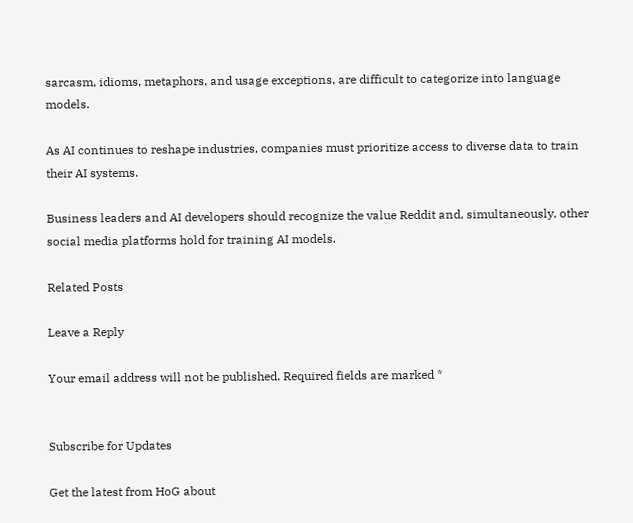sarcasm, idioms, metaphors, and usage exceptions, are difficult to categorize into language models.

As AI continues to reshape industries, companies must prioritize access to diverse data to train their AI systems.

Business leaders and AI developers should recognize the value Reddit and, simultaneously, other social media platforms hold for training AI models.

Related Posts

Leave a Reply

Your email address will not be published. Required fields are marked *


Subscribe for Updates

Get the latest from HoG about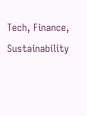Tech, Finance, Sustainability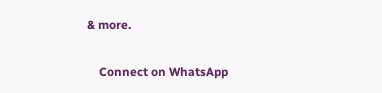& more.

    Connect on WhatsApp